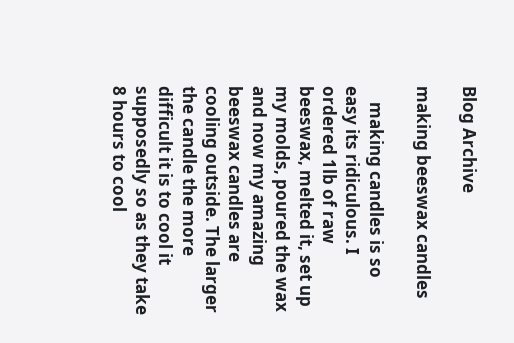Blog Archive

making beeswax candles

    making candles is so easy its ridiculous. I ordered 1lb of raw beeswax, melted it, set up my molds, poured the wax and now my amazing beeswax candles are cooling outside. The larger the candle the more difficult it is to cool it supposedly so as they take 8 hours to cool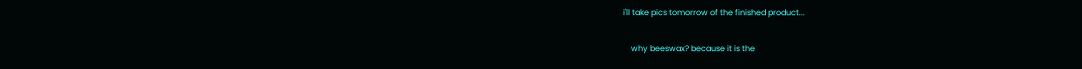i'll take pics tomorrow of the finished product...

    why beeswax? because it is the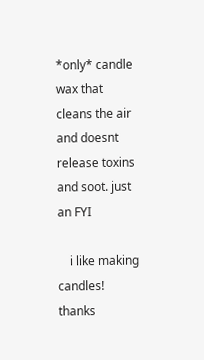*only* candle wax that cleans the air and doesnt release toxins and soot. just an FYI

    i like making candles! thanks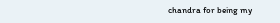chandra for being my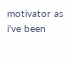motivator as i've been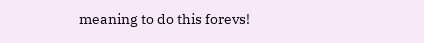meaning to do this forevs!